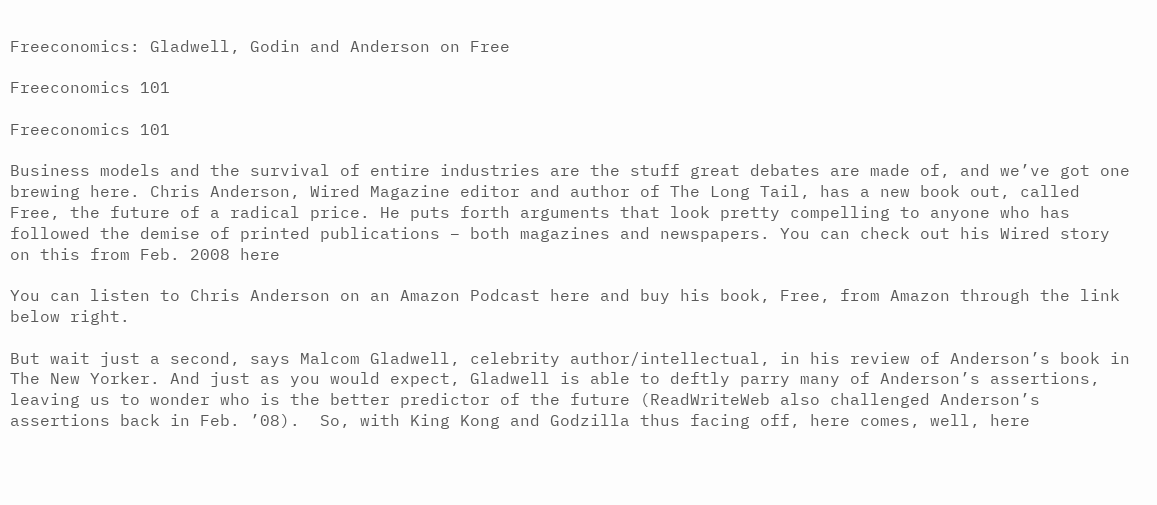Freeconomics: Gladwell, Godin and Anderson on Free

Freeconomics 101

Freeconomics 101

Business models and the survival of entire industries are the stuff great debates are made of, and we’ve got one brewing here. Chris Anderson, Wired Magazine editor and author of The Long Tail, has a new book out, called Free, the future of a radical price. He puts forth arguments that look pretty compelling to anyone who has followed the demise of printed publications – both magazines and newspapers. You can check out his Wired story on this from Feb. 2008 here

You can listen to Chris Anderson on an Amazon Podcast here and buy his book, Free, from Amazon through the link below right.

But wait just a second, says Malcom Gladwell, celebrity author/intellectual, in his review of Anderson’s book in The New Yorker. And just as you would expect, Gladwell is able to deftly parry many of Anderson’s assertions, leaving us to wonder who is the better predictor of the future (ReadWriteWeb also challenged Anderson’s assertions back in Feb. ’08).  So, with King Kong and Godzilla thus facing off, here comes, well, here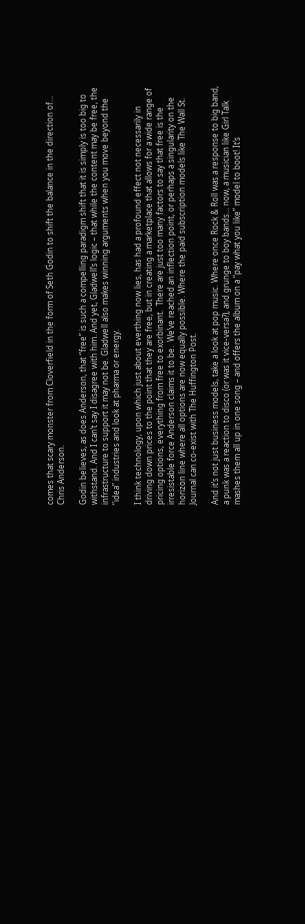comes that scary monster from Cloverfield in the form of Seth Godin to shift the balance in the direction of… Chris Anderson.

Godin believes, as does Anderson, that “free” is such a compelling paradigm shift that it is simply is too big to withstand. And I can’t say I disagree with him. And yet, Gladwell’s logic – that while the content may be free, the infrastructure to support it may not be. Gladwell also makes winning arguments when you move beyond the “idea” industries and look at pharma or energy.

I think technology, upon which just about everthing now lies, has had a profound effect not necessarily in driving down prices to the point that they are free, but in creating a marketplace that allows for a wide range of pricing options, everything from free to exorbinant.  There are just too many factors to say that free is the irresistable force Anderson claims it to be.  We’ve reached an inflection point, or perhaps a singularity on the horizon line where all options are now equally possible. Where the paid subscription models like The Wall St. Journal can co-exist with The Huffington Post.

And it’s not just business models, take a look at pop music. Where once Rock & Roll was a response to big band, a punk was a reaction to disco (or was it vice-versa?), and grunge to boy bands… now, a musician like Girl Talk mashes them all up in one song – and offers the album on a “pay what you like” model to boot! It’s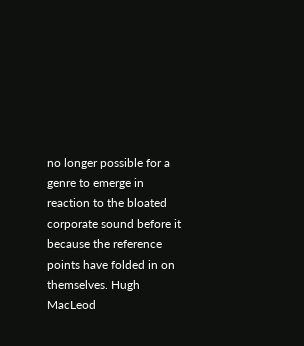no longer possible for a genre to emerge in reaction to the bloated corporate sound before it because the reference points have folded in on themselves. Hugh MacLeod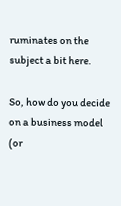ruminates on the subject a bit here.

So, how do you decide on a business model (or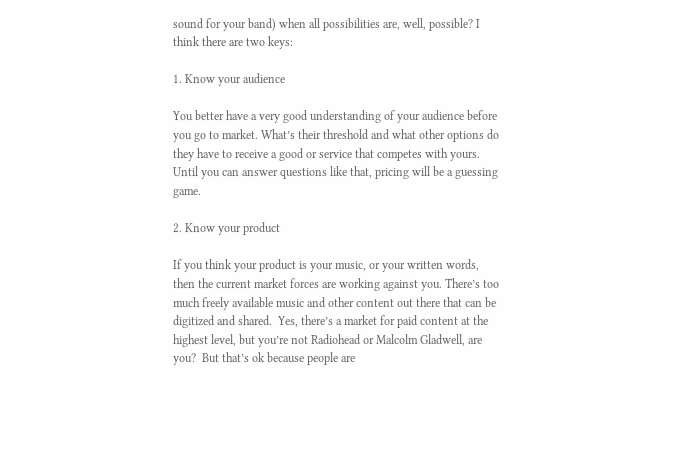sound for your band) when all possibilities are, well, possible? I think there are two keys:

1. Know your audience

You better have a very good understanding of your audience before you go to market. What’s their threshold and what other options do they have to receive a good or service that competes with yours. Until you can answer questions like that, pricing will be a guessing game.

2. Know your product

If you think your product is your music, or your written words, then the current market forces are working against you. There’s too much freely available music and other content out there that can be digitized and shared.  Yes, there’s a market for paid content at the highest level, but you’re not Radiohead or Malcolm Gladwell, are you?  But that’s ok because people are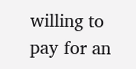willing to pay for an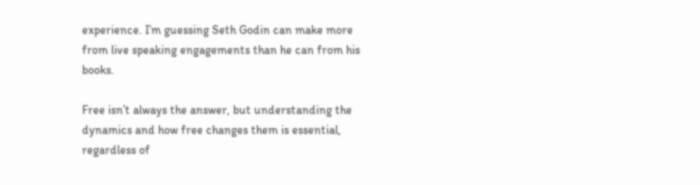experience. I’m guessing Seth Godin can make more from live speaking engagements than he can from his books.

Free isn’t always the answer, but understanding the dynamics and how free changes them is essential, regardless of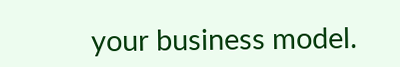your business model.